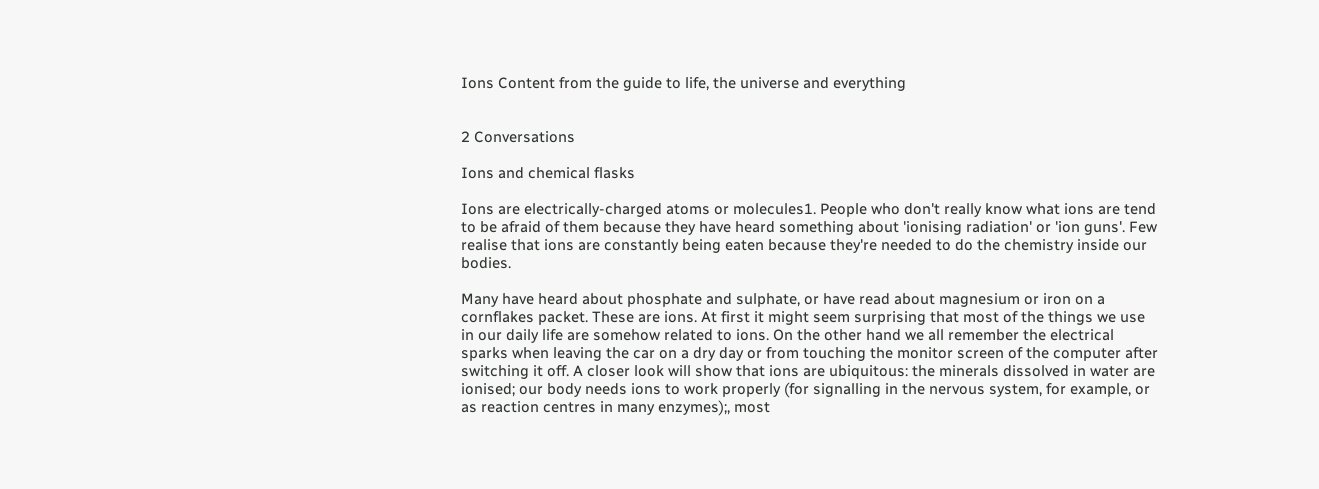Ions Content from the guide to life, the universe and everything


2 Conversations

Ions and chemical flasks

Ions are electrically-charged atoms or molecules1. People who don't really know what ions are tend to be afraid of them because they have heard something about 'ionising radiation' or 'ion guns'. Few realise that ions are constantly being eaten because they're needed to do the chemistry inside our bodies.

Many have heard about phosphate and sulphate, or have read about magnesium or iron on a cornflakes packet. These are ions. At first it might seem surprising that most of the things we use in our daily life are somehow related to ions. On the other hand we all remember the electrical sparks when leaving the car on a dry day or from touching the monitor screen of the computer after switching it off. A closer look will show that ions are ubiquitous: the minerals dissolved in water are ionised; our body needs ions to work properly (for signalling in the nervous system, for example, or as reaction centres in many enzymes);, most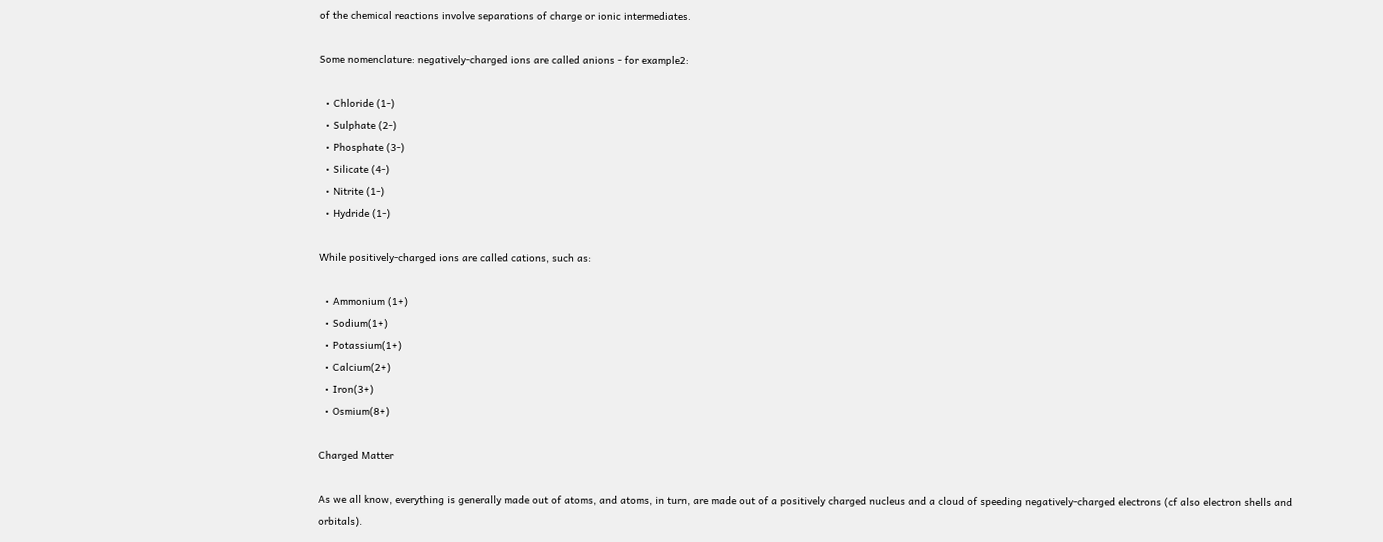of the chemical reactions involve separations of charge or ionic intermediates.

Some nomenclature: negatively-charged ions are called anions - for example2:

  • Chloride (1-)
  • Sulphate (2-)
  • Phosphate (3-)
  • Silicate (4-)
  • Nitrite (1-)
  • Hydride (1-)

While positively-charged ions are called cations, such as:

  • Ammonium (1+)
  • Sodium(1+)
  • Potassium(1+)
  • Calcium(2+)
  • Iron(3+)
  • Osmium(8+)

Charged Matter

As we all know, everything is generally made out of atoms, and atoms, in turn, are made out of a positively charged nucleus and a cloud of speeding negatively-charged electrons (cf also electron shells and orbitals).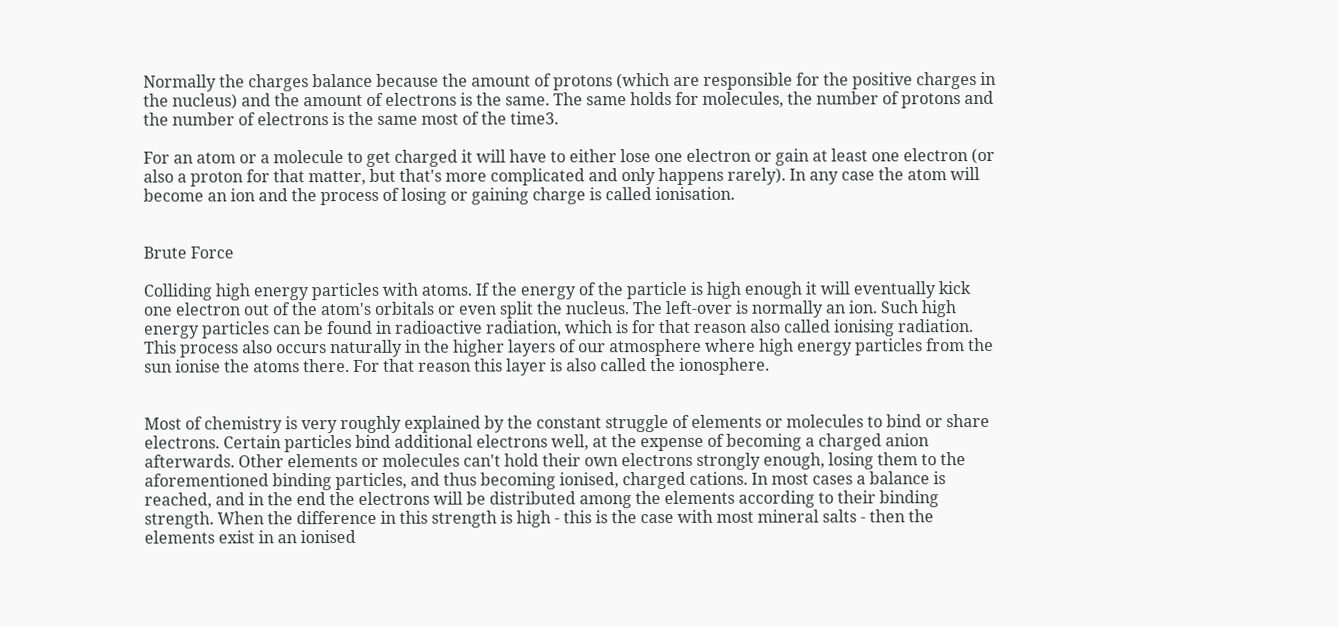Normally the charges balance because the amount of protons (which are responsible for the positive charges in the nucleus) and the amount of electrons is the same. The same holds for molecules, the number of protons and the number of electrons is the same most of the time3.

For an atom or a molecule to get charged it will have to either lose one electron or gain at least one electron (or also a proton for that matter, but that's more complicated and only happens rarely). In any case the atom will become an ion and the process of losing or gaining charge is called ionisation.


Brute Force

Colliding high energy particles with atoms. If the energy of the particle is high enough it will eventually kick one electron out of the atom's orbitals or even split the nucleus. The left-over is normally an ion. Such high energy particles can be found in radioactive radiation, which is for that reason also called ionising radiation. This process also occurs naturally in the higher layers of our atmosphere where high energy particles from the sun ionise the atoms there. For that reason this layer is also called the ionosphere.


Most of chemistry is very roughly explained by the constant struggle of elements or molecules to bind or share electrons. Certain particles bind additional electrons well, at the expense of becoming a charged anion afterwards. Other elements or molecules can't hold their own electrons strongly enough, losing them to the aforementioned binding particles, and thus becoming ionised, charged cations. In most cases a balance is reached, and in the end the electrons will be distributed among the elements according to their binding strength. When the difference in this strength is high - this is the case with most mineral salts - then the elements exist in an ionised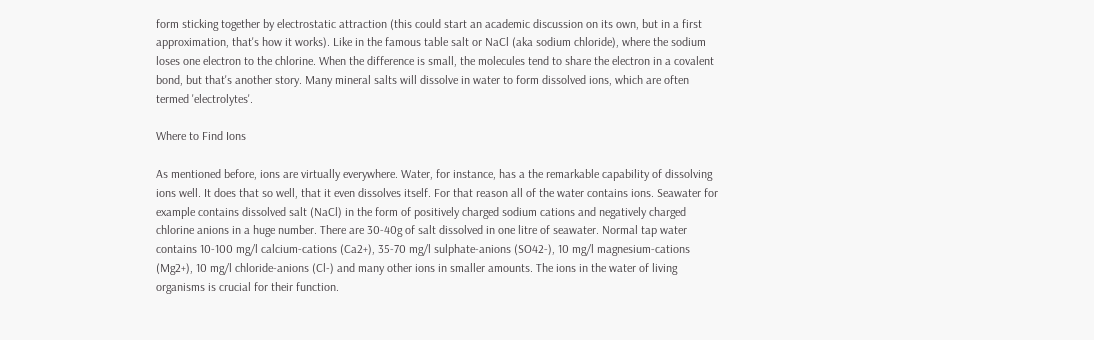form sticking together by electrostatic attraction (this could start an academic discussion on its own, but in a first approximation, that's how it works). Like in the famous table salt or NaCl (aka sodium chloride), where the sodium loses one electron to the chlorine. When the difference is small, the molecules tend to share the electron in a covalent bond, but that's another story. Many mineral salts will dissolve in water to form dissolved ions, which are often termed 'electrolytes'.

Where to Find Ions

As mentioned before, ions are virtually everywhere. Water, for instance, has a the remarkable capability of dissolving ions well. It does that so well, that it even dissolves itself. For that reason all of the water contains ions. Seawater for example contains dissolved salt (NaCl) in the form of positively charged sodium cations and negatively charged chlorine anions in a huge number. There are 30-40g of salt dissolved in one litre of seawater. Normal tap water contains 10-100 mg/l calcium-cations (Ca2+), 35-70 mg/l sulphate-anions (SO42-), 10 mg/l magnesium-cations (Mg2+), 10 mg/l chloride-anions (Cl-) and many other ions in smaller amounts. The ions in the water of living organisms is crucial for their function.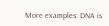More examples: DNA is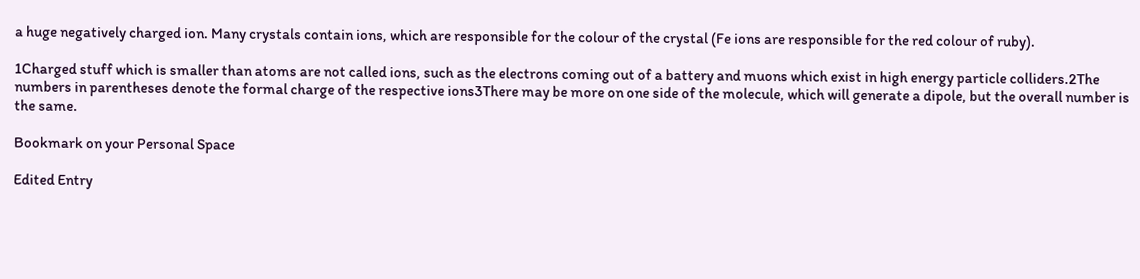a huge negatively charged ion. Many crystals contain ions, which are responsible for the colour of the crystal (Fe ions are responsible for the red colour of ruby).

1Charged stuff which is smaller than atoms are not called ions, such as the electrons coming out of a battery and muons which exist in high energy particle colliders.2The numbers in parentheses denote the formal charge of the respective ions3There may be more on one side of the molecule, which will generate a dipole, but the overall number is the same.

Bookmark on your Personal Space

Edited Entry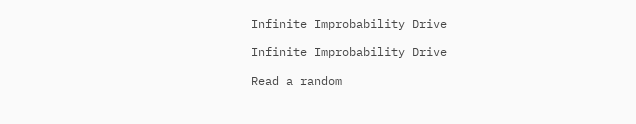Infinite Improbability Drive

Infinite Improbability Drive

Read a random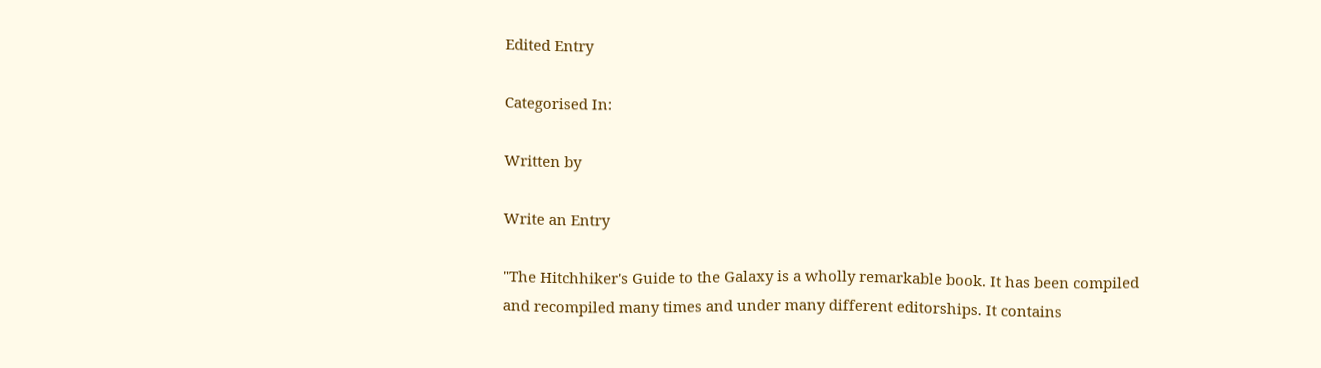Edited Entry

Categorised In:

Written by

Write an Entry

"The Hitchhiker's Guide to the Galaxy is a wholly remarkable book. It has been compiled and recompiled many times and under many different editorships. It contains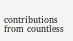contributions from countless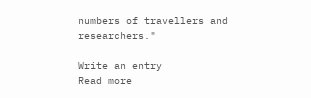numbers of travellers and researchers."

Write an entry
Read more